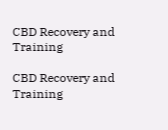CBD Recovery and Training

CBD Recovery and Training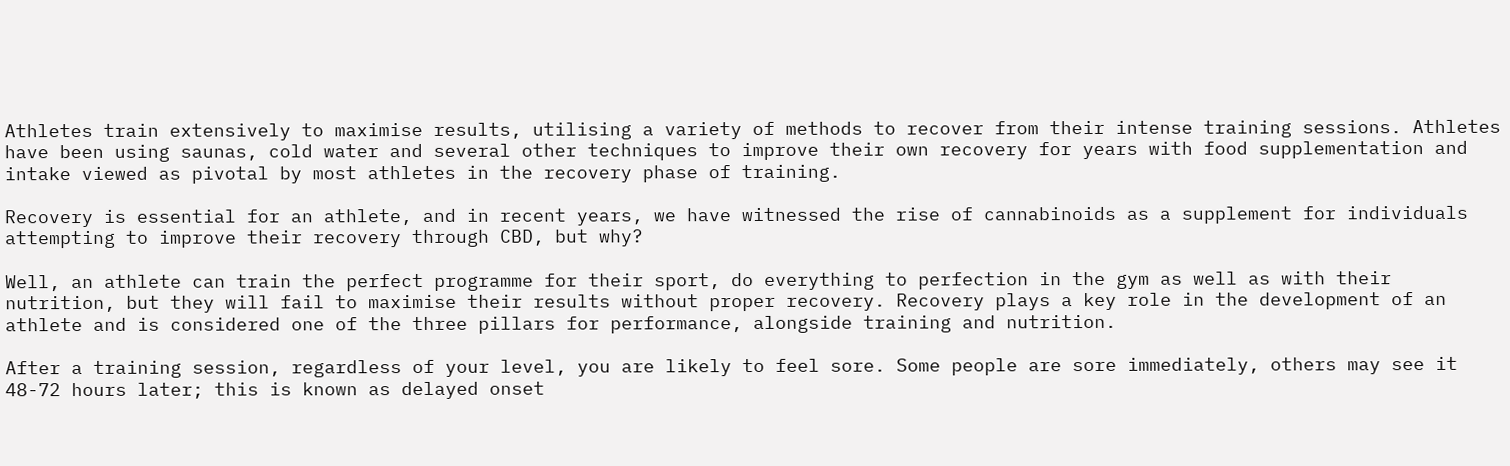Athletes train extensively to maximise results, utilising a variety of methods to recover from their intense training sessions. Athletes have been using saunas, cold water and several other techniques to improve their own recovery for years with food supplementation and intake viewed as pivotal by most athletes in the recovery phase of training.

Recovery is essential for an athlete, and in recent years, we have witnessed the rise of cannabinoids as a supplement for individuals attempting to improve their recovery through CBD, but why?

Well, an athlete can train the perfect programme for their sport, do everything to perfection in the gym as well as with their nutrition, but they will fail to maximise their results without proper recovery. Recovery plays a key role in the development of an athlete and is considered one of the three pillars for performance, alongside training and nutrition.

After a training session, regardless of your level, you are likely to feel sore. Some people are sore immediately, others may see it 48-72 hours later; this is known as delayed onset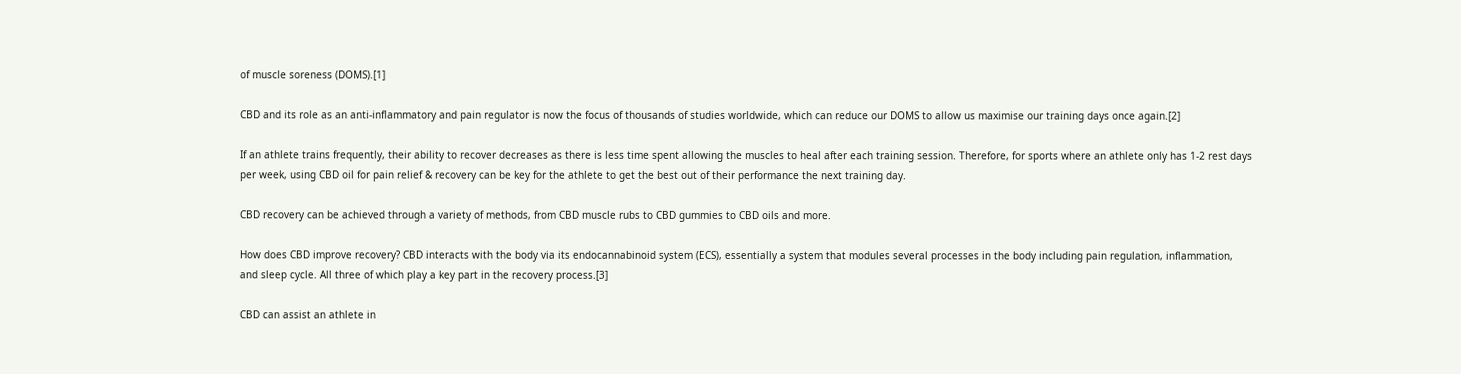of muscle soreness (DOMS).[1]

CBD and its role as an anti-inflammatory and pain regulator is now the focus of thousands of studies worldwide, which can reduce our DOMS to allow us maximise our training days once again.[2]

If an athlete trains frequently, their ability to recover decreases as there is less time spent allowing the muscles to heal after each training session. Therefore, for sports where an athlete only has 1-2 rest days per week, using CBD oil for pain relief & recovery can be key for the athlete to get the best out of their performance the next training day.

CBD recovery can be achieved through a variety of methods, from CBD muscle rubs to CBD gummies to CBD oils and more.

How does CBD improve recovery? CBD interacts with the body via its endocannabinoid system (ECS), essentially a system that modules several processes in the body including pain regulation, inflammation, and sleep cycle. All three of which play a key part in the recovery process.[3]

CBD can assist an athlete in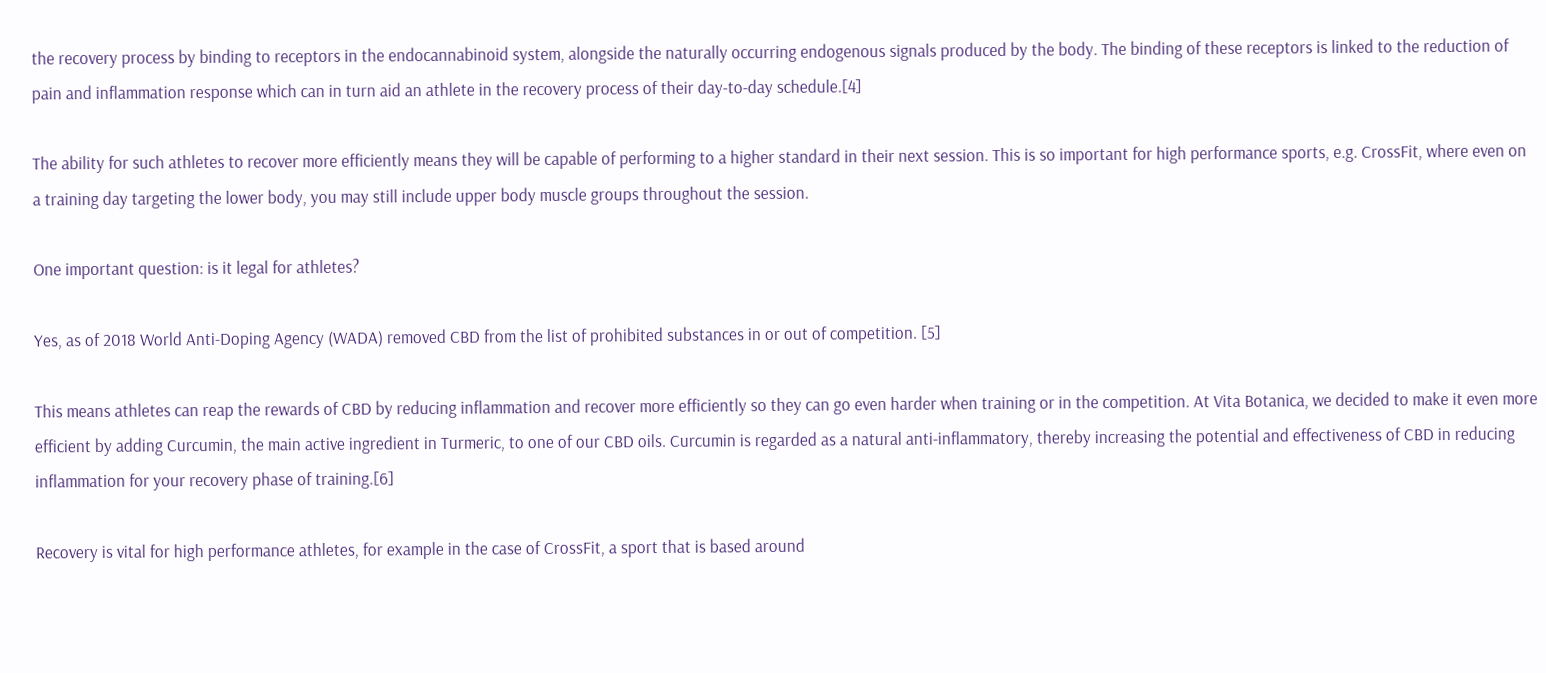the recovery process by binding to receptors in the endocannabinoid system, alongside the naturally occurring endogenous signals produced by the body. The binding of these receptors is linked to the reduction of pain and inflammation response which can in turn aid an athlete in the recovery process of their day-to-day schedule.[4]

The ability for such athletes to recover more efficiently means they will be capable of performing to a higher standard in their next session. This is so important for high performance sports, e.g. CrossFit, where even on a training day targeting the lower body, you may still include upper body muscle groups throughout the session.

One important question: is it legal for athletes?

Yes, as of 2018 World Anti-Doping Agency (WADA) removed CBD from the list of prohibited substances in or out of competition. [5]

This means athletes can reap the rewards of CBD by reducing inflammation and recover more efficiently so they can go even harder when training or in the competition. At Vita Botanica, we decided to make it even more efficient by adding Curcumin, the main active ingredient in Turmeric, to one of our CBD oils. Curcumin is regarded as a natural anti-inflammatory, thereby increasing the potential and effectiveness of CBD in reducing inflammation for your recovery phase of training.[6]

Recovery is vital for high performance athletes, for example in the case of CrossFit, a sport that is based around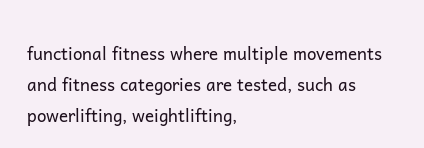functional fitness where multiple movements and fitness categories are tested, such as powerlifting, weightlifting,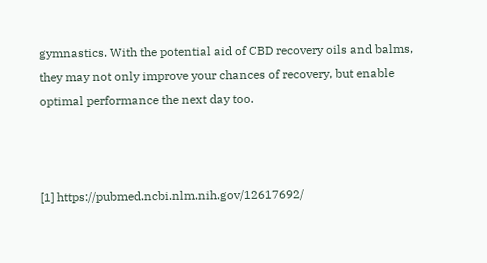gymnastics. With the potential aid of CBD recovery oils and balms, they may not only improve your chances of recovery, but enable optimal performance the next day too.



[1] https://pubmed.ncbi.nlm.nih.gov/12617692/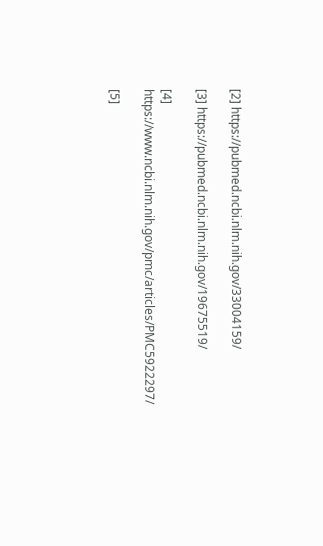[2] https://pubmed.ncbi.nlm.nih.gov/33004159/

[3] https://pubmed.ncbi.nlm.nih.gov/19675519/

[4] https://www.ncbi.nlm.nih.gov/pmc/articles/PMC5922297/

[5]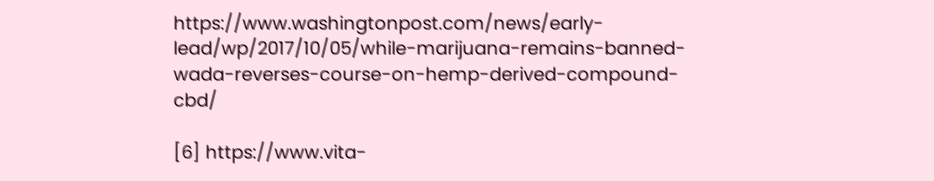https://www.washingtonpost.com/news/early-lead/wp/2017/10/05/while-marijuana-remains-banned-wada-reverses-course-on-hemp-derived-compound-cbd/

[6] https://www.vita-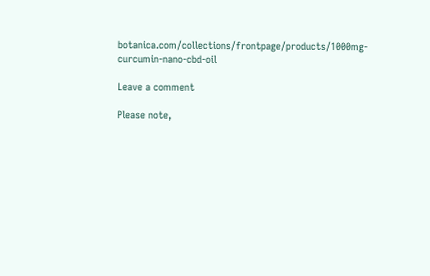botanica.com/collections/frontpage/products/1000mg-curcumin-nano-cbd-oil

Leave a comment

Please note,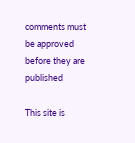comments must be approved before they are published

This site is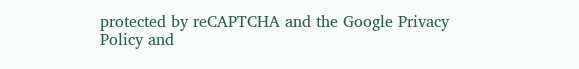protected by reCAPTCHA and the Google Privacy Policy and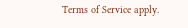Terms of Service apply.